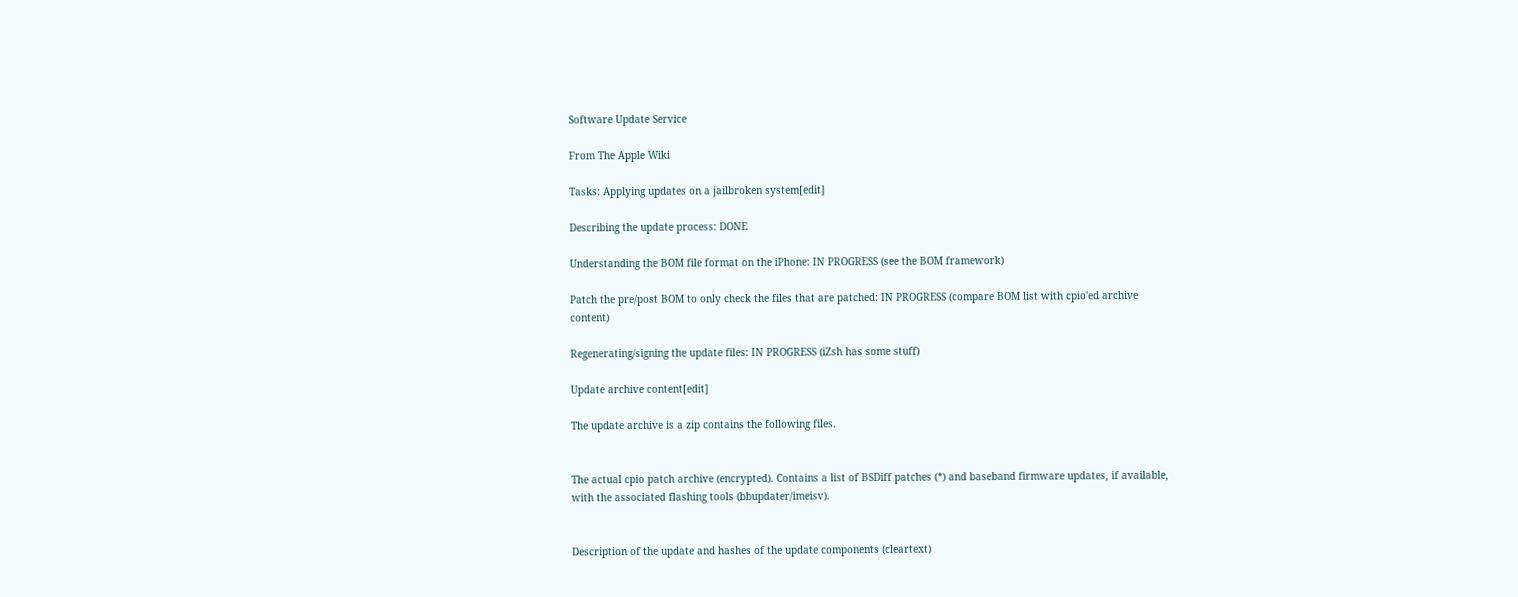Software Update Service

From The Apple Wiki

Tasks: Applying updates on a jailbroken system[edit]

Describing the update process: DONE

Understanding the BOM file format on the iPhone: IN PROGRESS (see the BOM framework)

Patch the pre/post BOM to only check the files that are patched: IN PROGRESS (compare BOM list with cpio'ed archive content)

Regenerating/signing the update files: IN PROGRESS (iZsh has some stuff)

Update archive content[edit]

The update archive is a zip contains the following files.


The actual cpio patch archive (encrypted). Contains a list of BSDiff patches (*) and baseband firmware updates, if available, with the associated flashing tools (bbupdater/imeisv).


Description of the update and hashes of the update components (cleartext)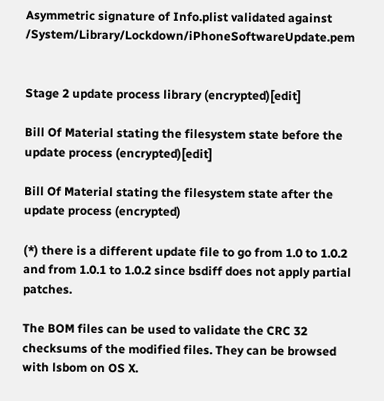Asymmetric signature of Info.plist validated against /System/Library/Lockdown/iPhoneSoftwareUpdate.pem


Stage 2 update process library (encrypted)[edit]

Bill Of Material stating the filesystem state before the update process (encrypted)[edit]

Bill Of Material stating the filesystem state after the update process (encrypted)

(*) there is a different update file to go from 1.0 to 1.0.2 and from 1.0.1 to 1.0.2 since bsdiff does not apply partial patches.

The BOM files can be used to validate the CRC 32 checksums of the modified files. They can be browsed with lsbom on OS X.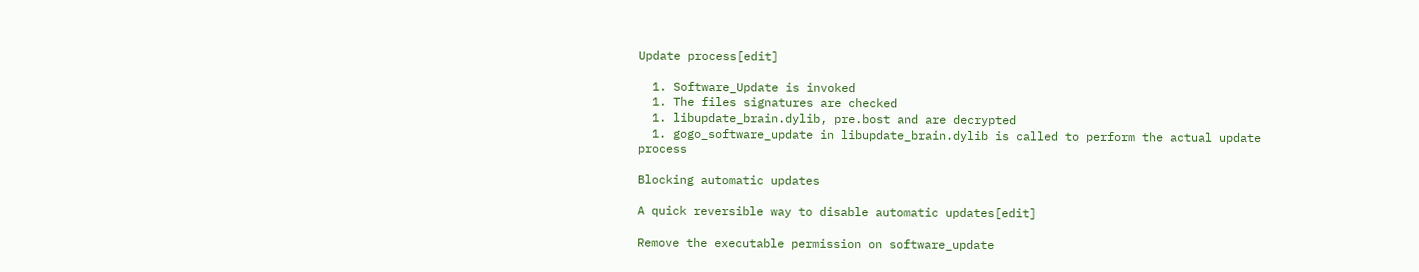Update process[edit]

  1. Software_Update is invoked
  1. The files signatures are checked
  1. libupdate_brain.dylib, pre.bost and are decrypted
  1. gogo_software_update in libupdate_brain.dylib is called to perform the actual update process

Blocking automatic updates

A quick reversible way to disable automatic updates[edit]

Remove the executable permission on software_update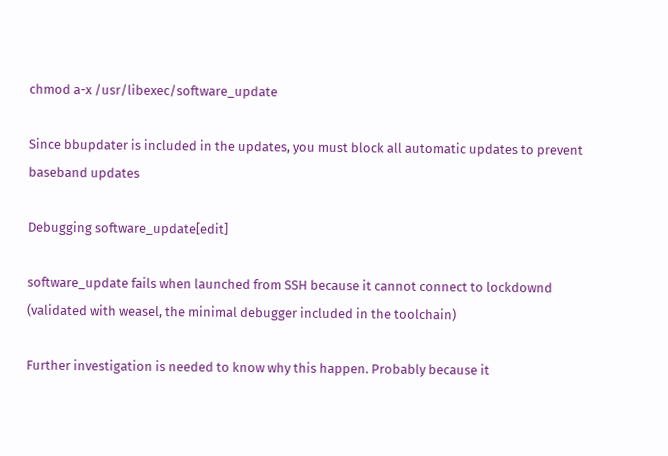chmod a-x /usr/libexec/software_update

Since bbupdater is included in the updates, you must block all automatic updates to prevent baseband updates

Debugging software_update[edit]

software_update fails when launched from SSH because it cannot connect to lockdownd (validated with weasel, the minimal debugger included in the toolchain)

Further investigation is needed to know why this happen. Probably because it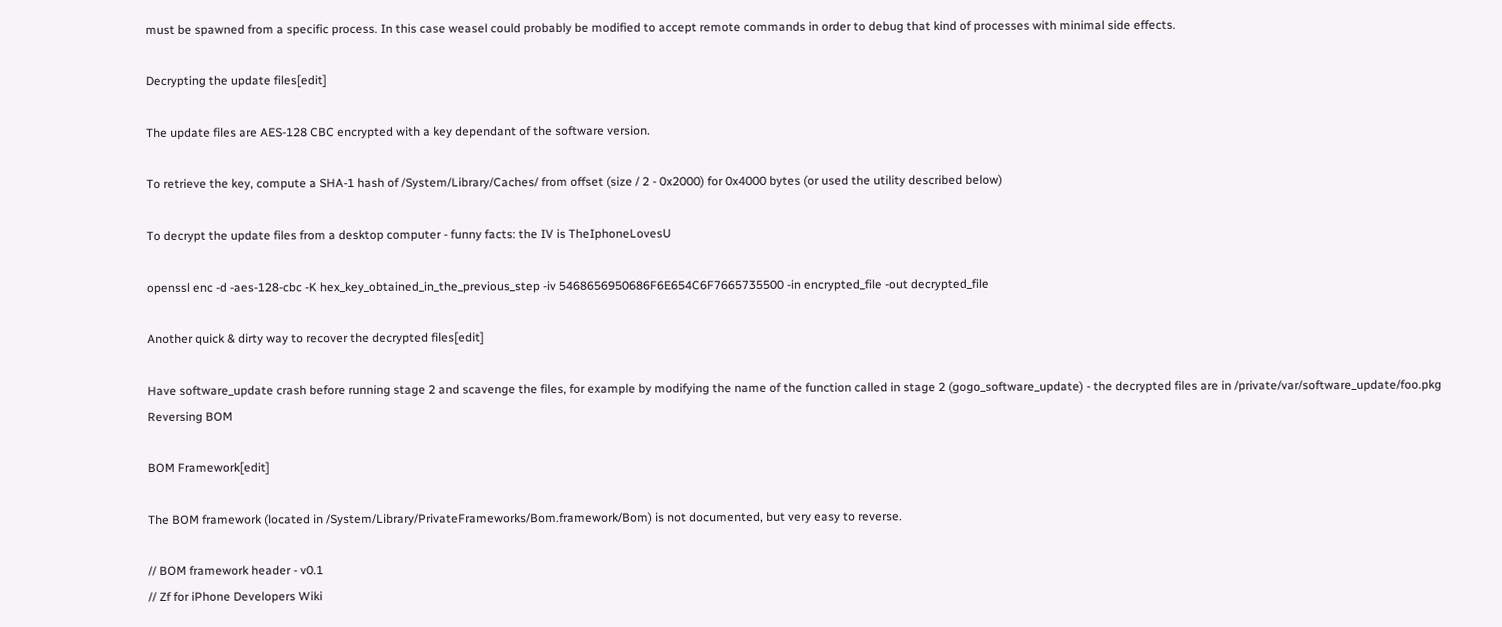must be spawned from a specific process. In this case weasel could probably be modified to accept remote commands in order to debug that kind of processes with minimal side effects.

Decrypting the update files[edit]

The update files are AES-128 CBC encrypted with a key dependant of the software version.

To retrieve the key, compute a SHA-1 hash of /System/Library/Caches/ from offset (size / 2 - 0x2000) for 0x4000 bytes (or used the utility described below)

To decrypt the update files from a desktop computer - funny facts: the IV is TheIphoneLovesU

openssl enc -d -aes-128-cbc -K hex_key_obtained_in_the_previous_step -iv 5468656950686F6E654C6F7665735500 -in encrypted_file -out decrypted_file

Another quick & dirty way to recover the decrypted files[edit]

Have software_update crash before running stage 2 and scavenge the files, for example by modifying the name of the function called in stage 2 (gogo_software_update) - the decrypted files are in /private/var/software_update/foo.pkg Reversing BOM

BOM Framework[edit]

The BOM framework (located in /System/Library/PrivateFrameworks/Bom.framework/Bom) is not documented, but very easy to reverse.

// BOM framework header - v0.1
// Zf for iPhone Developers Wiki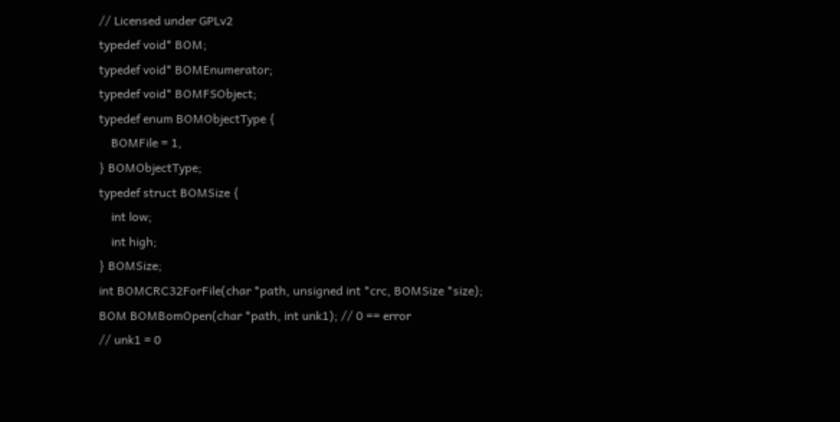// Licensed under GPLv2
typedef void* BOM;
typedef void* BOMEnumerator;
typedef void* BOMFSObject;
typedef enum BOMObjectType {
    BOMFile = 1,
} BOMObjectType;
typedef struct BOMSize {
    int low;
    int high;
} BOMSize;
int BOMCRC32ForFile(char *path, unsigned int *crc, BOMSize *size);
BOM BOMBomOpen(char *path, int unk1); // 0 == error
// unk1 = 0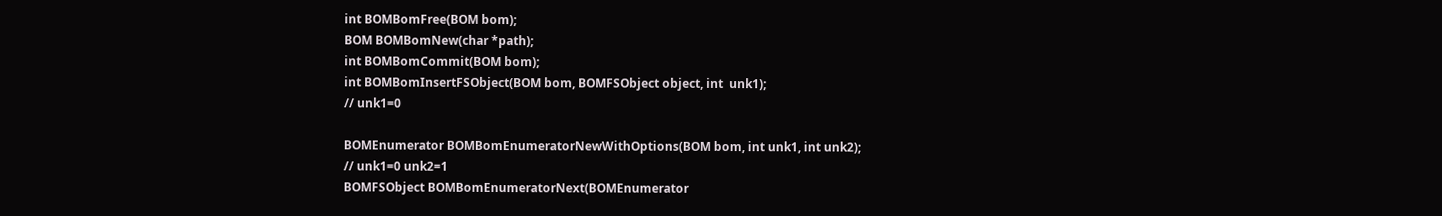int BOMBomFree(BOM bom);
BOM BOMBomNew(char *path);
int BOMBomCommit(BOM bom);
int BOMBomInsertFSObject(BOM bom, BOMFSObject object, int  unk1);
// unk1=0

BOMEnumerator BOMBomEnumeratorNewWithOptions(BOM bom, int unk1, int unk2);
// unk1=0 unk2=1
BOMFSObject BOMBomEnumeratorNext(BOMEnumerator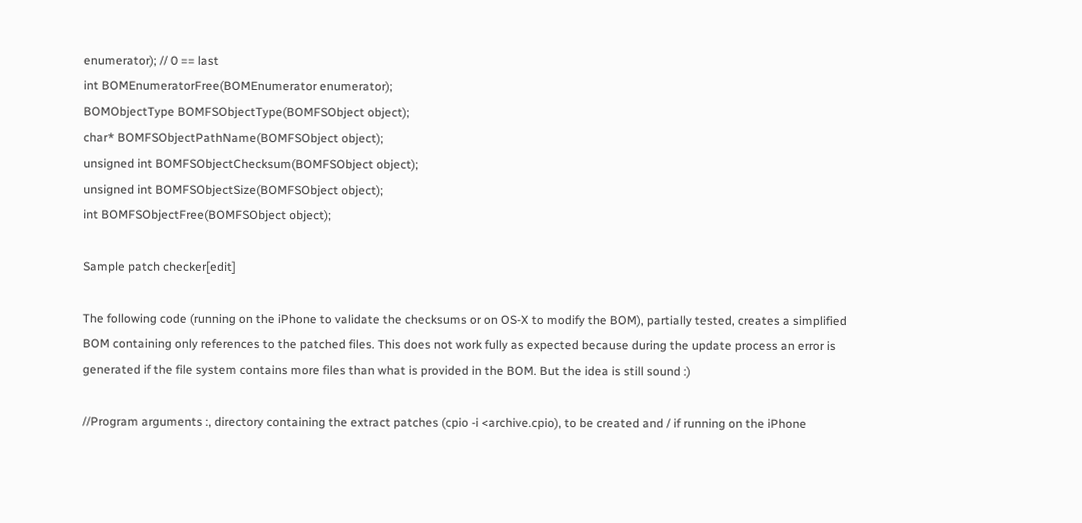enumerator); // 0 == last
int BOMEnumeratorFree(BOMEnumerator enumerator);
BOMObjectType BOMFSObjectType(BOMFSObject object);
char* BOMFSObjectPathName(BOMFSObject object);
unsigned int BOMFSObjectChecksum(BOMFSObject object);
unsigned int BOMFSObjectSize(BOMFSObject object);
int BOMFSObjectFree(BOMFSObject object);

Sample patch checker[edit]

The following code (running on the iPhone to validate the checksums or on OS-X to modify the BOM), partially tested, creates a simplified BOM containing only references to the patched files. This does not work fully as expected because during the update process an error is generated if the file system contains more files than what is provided in the BOM. But the idea is still sound :)

//Program arguments :, directory containing the extract patches (cpio -i <archive.cpio), to be created and / if running on the iPhone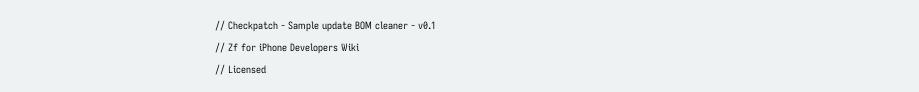// Checkpatch - Sample update BOM cleaner - v0.1
// Zf for iPhone Developers Wiki
// Licensed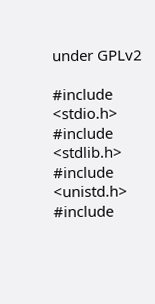under GPLv2

#include <stdio.h>
#include <stdlib.h>
#include <unistd.h>
#include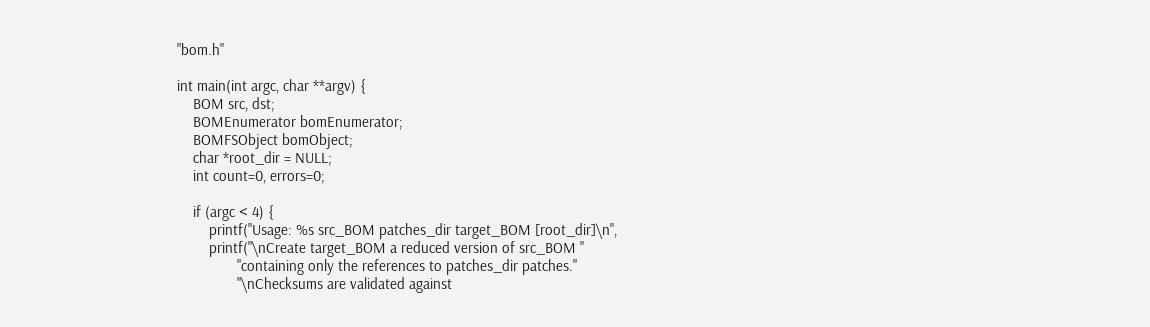"bom.h"

int main(int argc, char **argv) {
    BOM src, dst;
    BOMEnumerator bomEnumerator;
    BOMFSObject bomObject;
    char *root_dir = NULL;
    int count=0, errors=0;

    if (argc < 4) {
        printf("Usage: %s src_BOM patches_dir target_BOM [root_dir]\n",
        printf("\nCreate target_BOM a reduced version of src_BOM "
               "containing only the references to patches_dir patches."
               "\nChecksums are validated against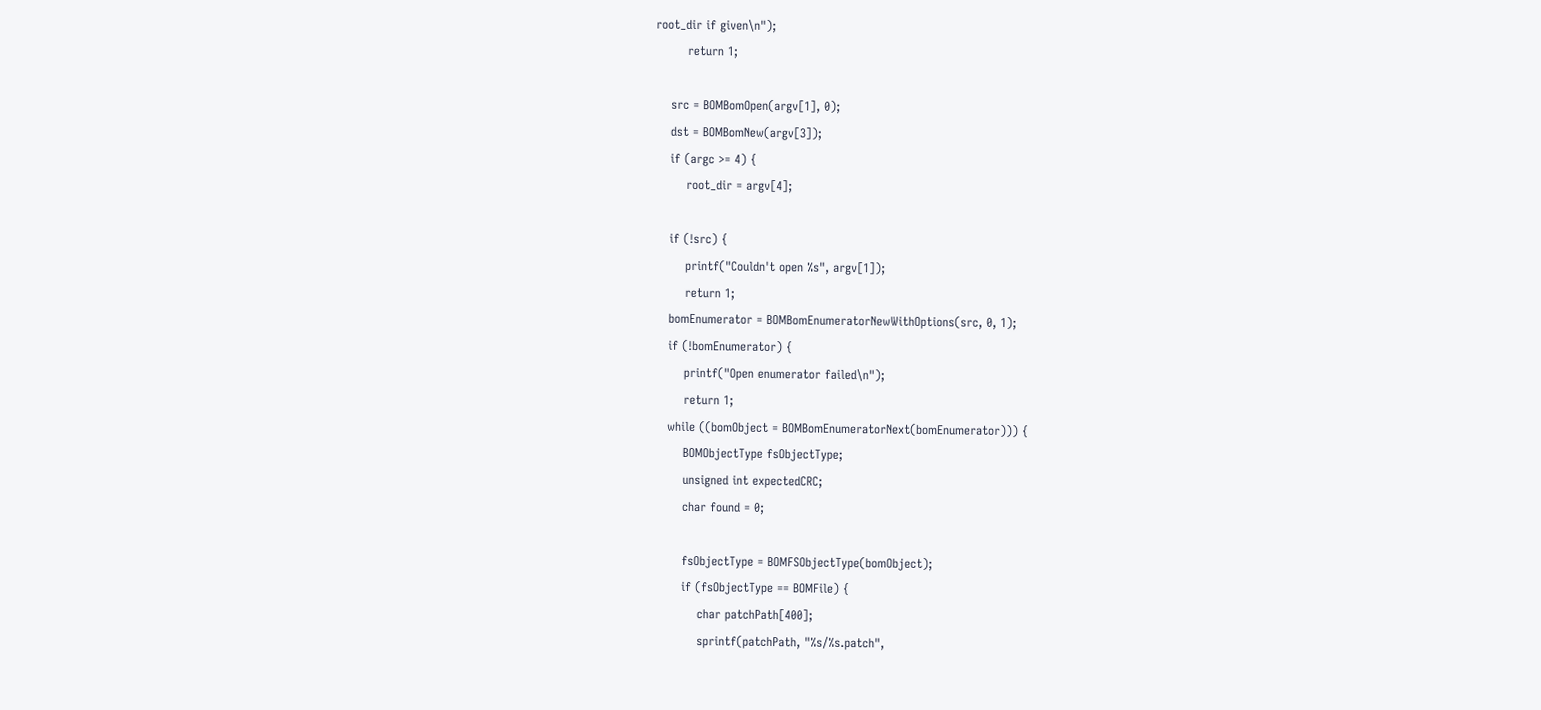root_dir if given\n");
        return 1;

    src = BOMBomOpen(argv[1], 0);
    dst = BOMBomNew(argv[3]);
    if (argc >= 4) {
        root_dir = argv[4];

    if (!src) {
        printf("Couldn't open %s", argv[1]);
        return 1;
    bomEnumerator = BOMBomEnumeratorNewWithOptions(src, 0, 1);
    if (!bomEnumerator) {
        printf("Open enumerator failed\n");
        return 1;
    while ((bomObject = BOMBomEnumeratorNext(bomEnumerator))) {
        BOMObjectType fsObjectType;
        unsigned int expectedCRC;
        char found = 0;

        fsObjectType = BOMFSObjectType(bomObject);
        if (fsObjectType == BOMFile) {
            char patchPath[400];
            sprintf(patchPath, "%s/%s.patch",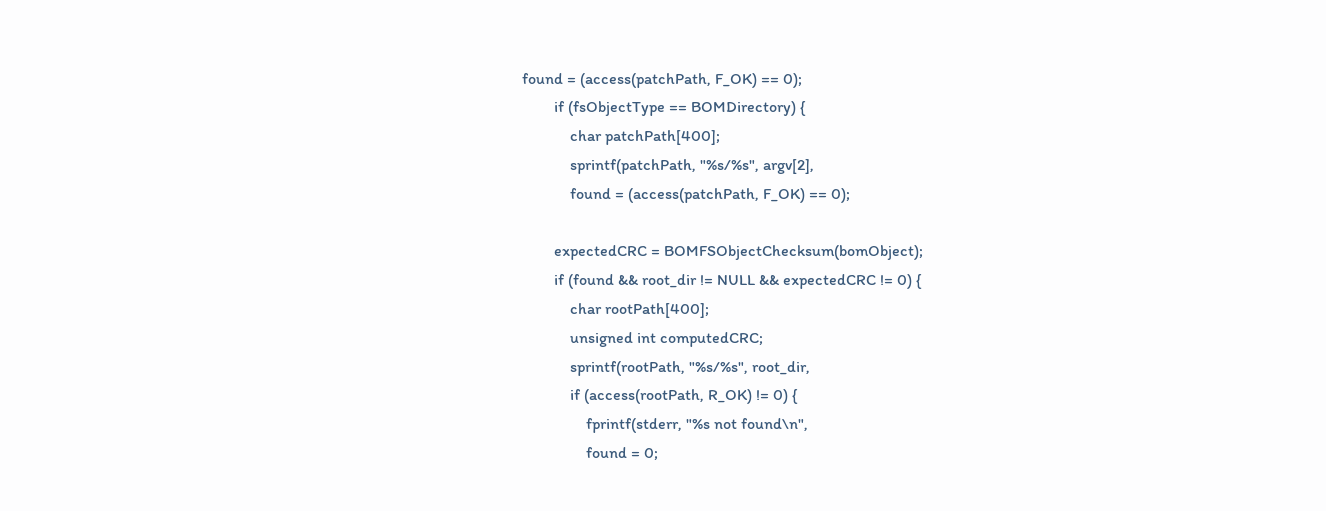found = (access(patchPath, F_OK) == 0);
        if (fsObjectType == BOMDirectory) {
            char patchPath[400];
            sprintf(patchPath, "%s/%s", argv[2],
            found = (access(patchPath, F_OK) == 0);

        expectedCRC = BOMFSObjectChecksum(bomObject);
        if (found && root_dir != NULL && expectedCRC != 0) {
            char rootPath[400];
            unsigned int computedCRC;
            sprintf(rootPath, "%s/%s", root_dir,
            if (access(rootPath, R_OK) != 0) {
                fprintf(stderr, "%s not found\n",
                found = 0;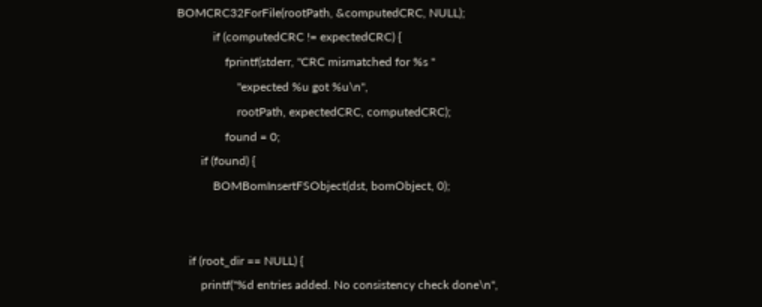BOMCRC32ForFile(rootPath, &computedCRC, NULL);
            if (computedCRC != expectedCRC) {
                fprintf(stderr, "CRC mismatched for %s "
                    "expected %u got %u\n",
                    rootPath, expectedCRC, computedCRC);
                found = 0;
        if (found) {
            BOMBomInsertFSObject(dst, bomObject, 0);


    if (root_dir == NULL) {
        printf("%d entries added. No consistency check done\n",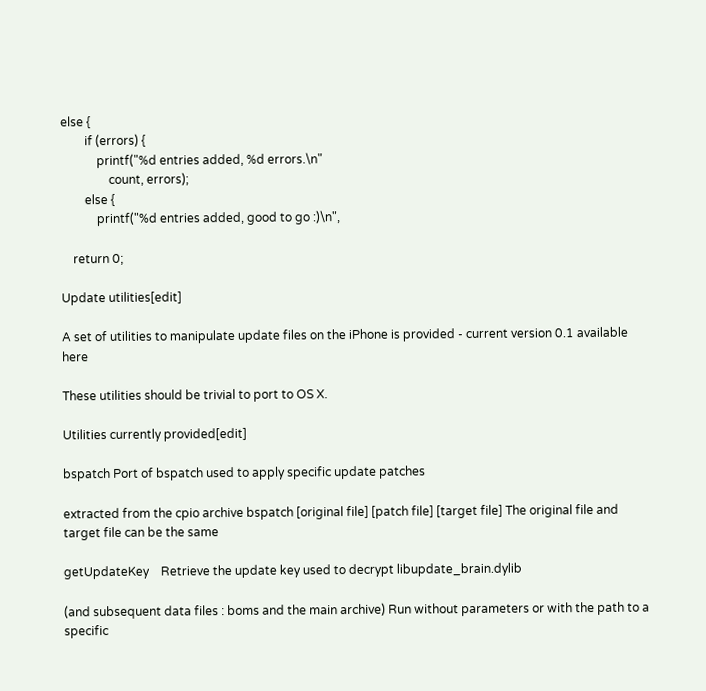else {
        if (errors) {
            printf("%d entries added, %d errors.\n"
                count, errors);
        else {
            printf("%d entries added, good to go :)\n",

    return 0;

Update utilities[edit]

A set of utilities to manipulate update files on the iPhone is provided - current version 0.1 available here

These utilities should be trivial to port to OS X.

Utilities currently provided[edit]

bspatch Port of bspatch used to apply specific update patches

extracted from the cpio archive bspatch [original file] [patch file] [target file] The original file and target file can be the same

getUpdateKey    Retrieve the update key used to decrypt libupdate_brain.dylib

(and subsequent data files : boms and the main archive) Run without parameters or with the path to a specific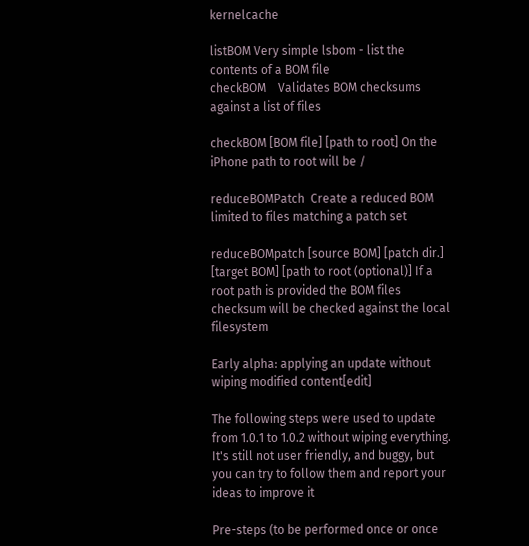kernelcache

listBOM Very simple lsbom - list the contents of a BOM file
checkBOM    Validates BOM checksums against a list of files

checkBOM [BOM file] [path to root] On the iPhone path to root will be /

reduceBOMPatch  Create a reduced BOM limited to files matching a patch set

reduceBOMpatch [source BOM] [patch dir.] [target BOM] [path to root (optional)] If a root path is provided the BOM files checksum will be checked against the local filesystem

Early alpha: applying an update without wiping modified content[edit]

The following steps were used to update from 1.0.1 to 1.0.2 without wiping everything. It's still not user friendly, and buggy, but you can try to follow them and report your ideas to improve it

Pre-steps (to be performed once or once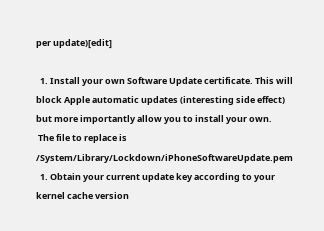per update)[edit]

  1. Install your own Software Update certificate. This will block Apple automatic updates (interesting side effect) but more importantly allow you to install your own.
 The file to replace is /System/Library/Lockdown/iPhoneSoftwareUpdate.pem
  1. Obtain your current update key according to your kernel cache version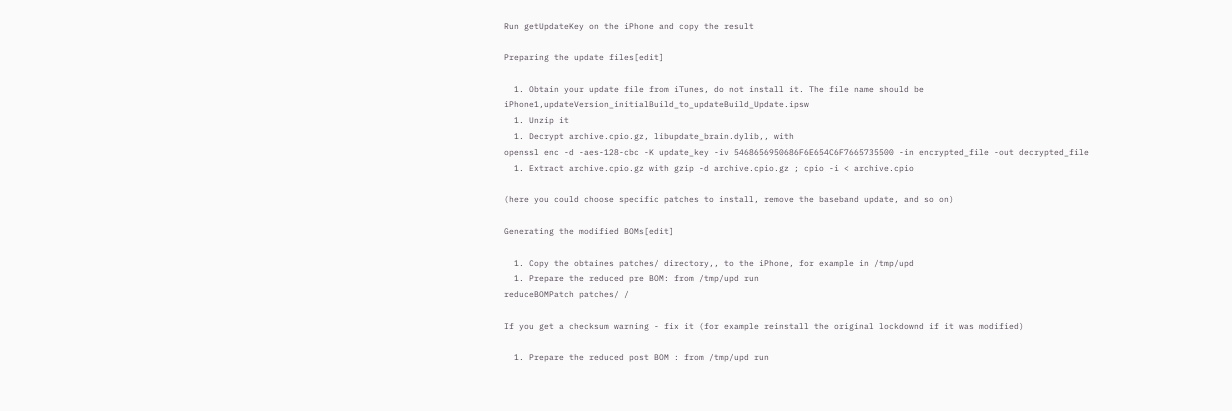Run getUpdateKey on the iPhone and copy the result

Preparing the update files[edit]

  1. Obtain your update file from iTunes, do not install it. The file name should be iPhone1,updateVersion_initialBuild_to_updateBuild_Update.ipsw
  1. Unzip it
  1. Decrypt archive.cpio.gz, libupdate_brain.dylib,, with
openssl enc -d -aes-128-cbc -K update_key -iv 5468656950686F6E654C6F7665735500 -in encrypted_file -out decrypted_file
  1. Extract archive.cpio.gz with gzip -d archive.cpio.gz ; cpio -i < archive.cpio

(here you could choose specific patches to install, remove the baseband update, and so on)

Generating the modified BOMs[edit]

  1. Copy the obtaines patches/ directory,, to the iPhone, for example in /tmp/upd
  1. Prepare the reduced pre BOM: from /tmp/upd run
reduceBOMPatch patches/ /

If you get a checksum warning - fix it (for example reinstall the original lockdownd if it was modified)

  1. Prepare the reduced post BOM : from /tmp/upd run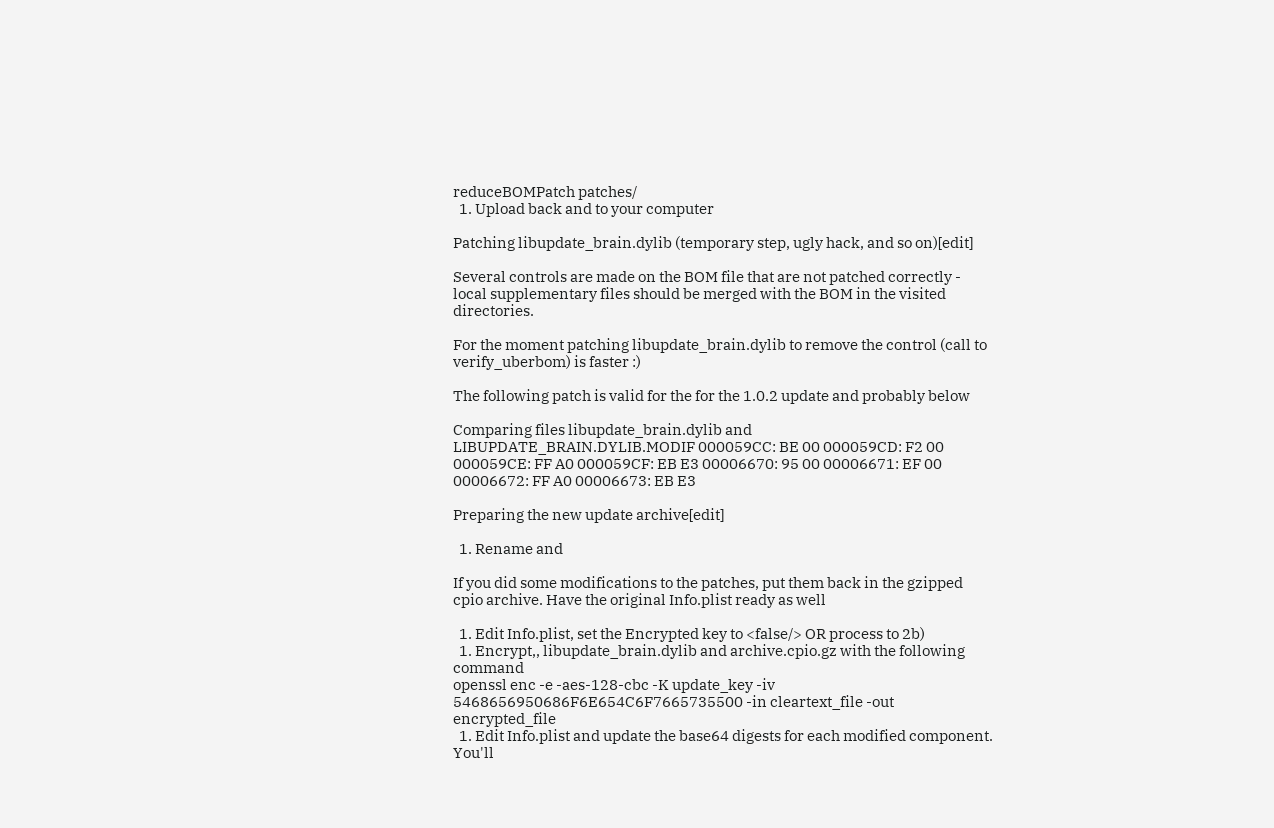reduceBOMPatch patches/
  1. Upload back and to your computer

Patching libupdate_brain.dylib (temporary step, ugly hack, and so on)[edit]

Several controls are made on the BOM file that are not patched correctly - local supplementary files should be merged with the BOM in the visited directories.

For the moment patching libupdate_brain.dylib to remove the control (call to verify_uberbom) is faster :)

The following patch is valid for the for the 1.0.2 update and probably below

Comparing files libupdate_brain.dylib and LIBUPDATE_BRAIN.DYLIB.MODIF 000059CC: BE 00 000059CD: F2 00 000059CE: FF A0 000059CF: EB E3 00006670: 95 00 00006671: EF 00 00006672: FF A0 00006673: EB E3

Preparing the new update archive[edit]

  1. Rename and

If you did some modifications to the patches, put them back in the gzipped cpio archive. Have the original Info.plist ready as well

  1. Edit Info.plist, set the Encrypted key to <false/> OR process to 2b)
  1. Encrypt,, libupdate_brain.dylib and archive.cpio.gz with the following command
openssl enc -e -aes-128-cbc -K update_key -iv 5468656950686F6E654C6F7665735500 -in cleartext_file -out encrypted_file
  1. Edit Info.plist and update the base64 digests for each modified component. You'll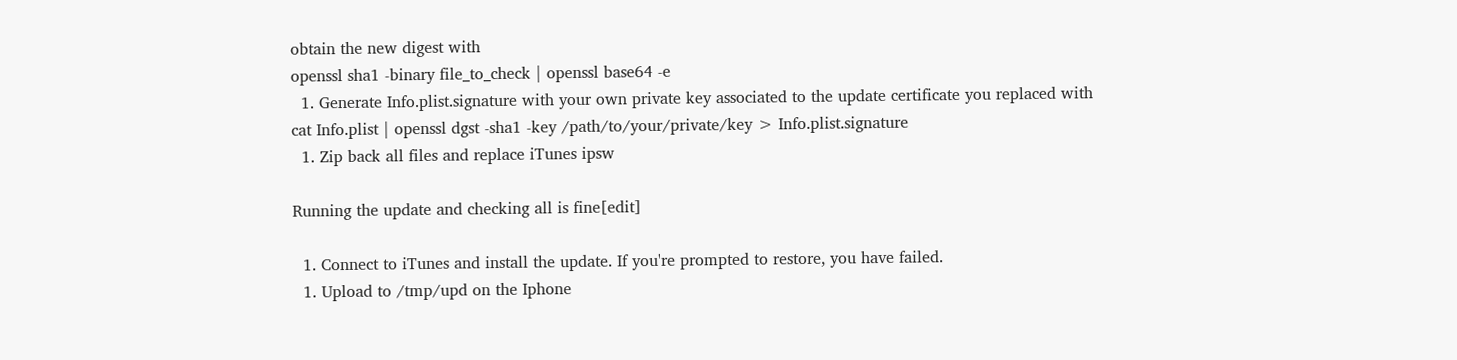obtain the new digest with
openssl sha1 -binary file_to_check | openssl base64 -e
  1. Generate Info.plist.signature with your own private key associated to the update certificate you replaced with
cat Info.plist | openssl dgst -sha1 -key /path/to/your/private/key > Info.plist.signature
  1. Zip back all files and replace iTunes ipsw

Running the update and checking all is fine[edit]

  1. Connect to iTunes and install the update. If you're prompted to restore, you have failed.
  1. Upload to /tmp/upd on the Iphone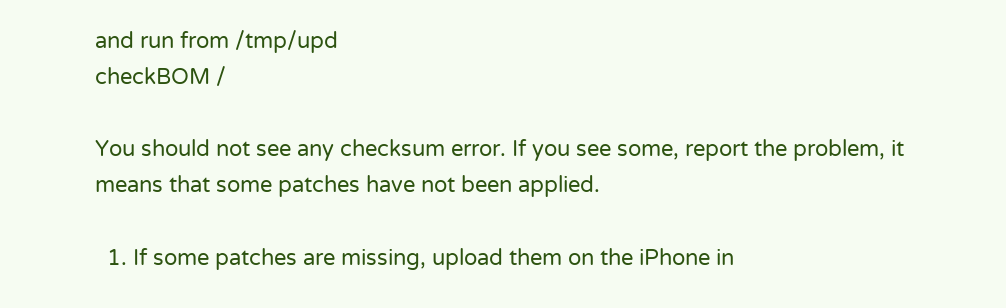and run from /tmp/upd
checkBOM /

You should not see any checksum error. If you see some, report the problem, it means that some patches have not been applied.

  1. If some patches are missing, upload them on the iPhone in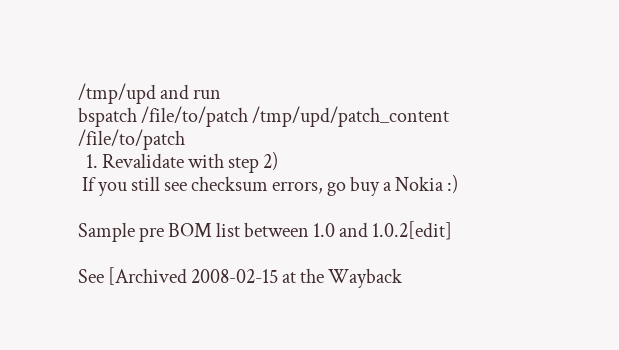/tmp/upd and run
bspatch /file/to/patch /tmp/upd/patch_content /file/to/patch
  1. Revalidate with step 2)
 If you still see checksum errors, go buy a Nokia :)

Sample pre BOM list between 1.0 and 1.0.2[edit]

See [Archived 2008-02-15 at the Wayback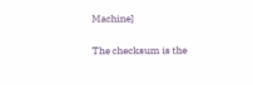Machine]

The checksum is the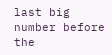last big number before the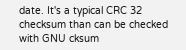date. It's a typical CRC 32 checksum than can be checked with GNU cksum